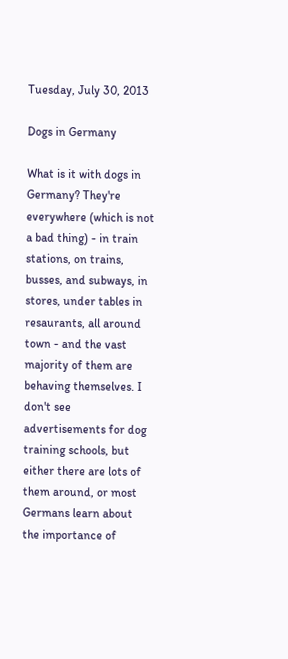Tuesday, July 30, 2013

Dogs in Germany

What is it with dogs in Germany? They're everywhere (which is not a bad thing) - in train stations, on trains, busses, and subways, in stores, under tables in resaurants, all around town - and the vast majority of them are behaving themselves. I don't see advertisements for dog training schools, but either there are lots of them around, or most Germans learn about the importance of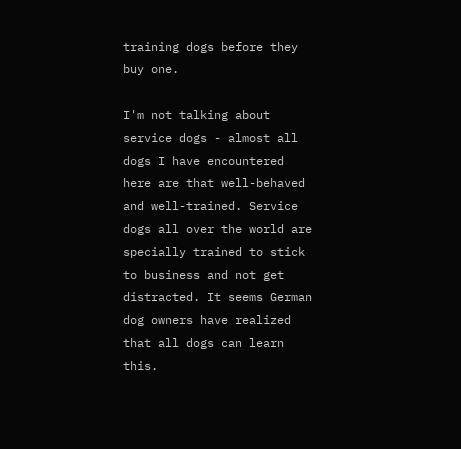training dogs before they buy one.

I'm not talking about service dogs - almost all dogs I have encountered here are that well-behaved and well-trained. Service dogs all over the world are specially trained to stick to business and not get distracted. It seems German dog owners have realized that all dogs can learn this.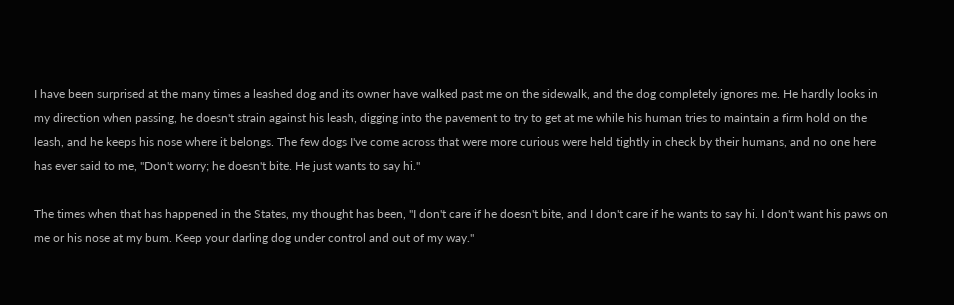I have been surprised at the many times a leashed dog and its owner have walked past me on the sidewalk, and the dog completely ignores me. He hardly looks in my direction when passing, he doesn't strain against his leash, digging into the pavement to try to get at me while his human tries to maintain a firm hold on the leash, and he keeps his nose where it belongs. The few dogs I've come across that were more curious were held tightly in check by their humans, and no one here has ever said to me, "Don't worry; he doesn't bite. He just wants to say hi."

The times when that has happened in the States, my thought has been, "I don't care if he doesn't bite, and I don't care if he wants to say hi. I don't want his paws on me or his nose at my bum. Keep your darling dog under control and out of my way."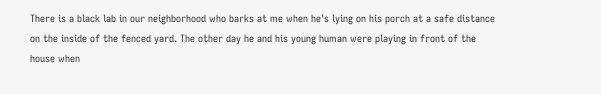There is a black lab in our neighborhood who barks at me when he's lying on his porch at a safe distance on the inside of the fenced yard. The other day he and his young human were playing in front of the house when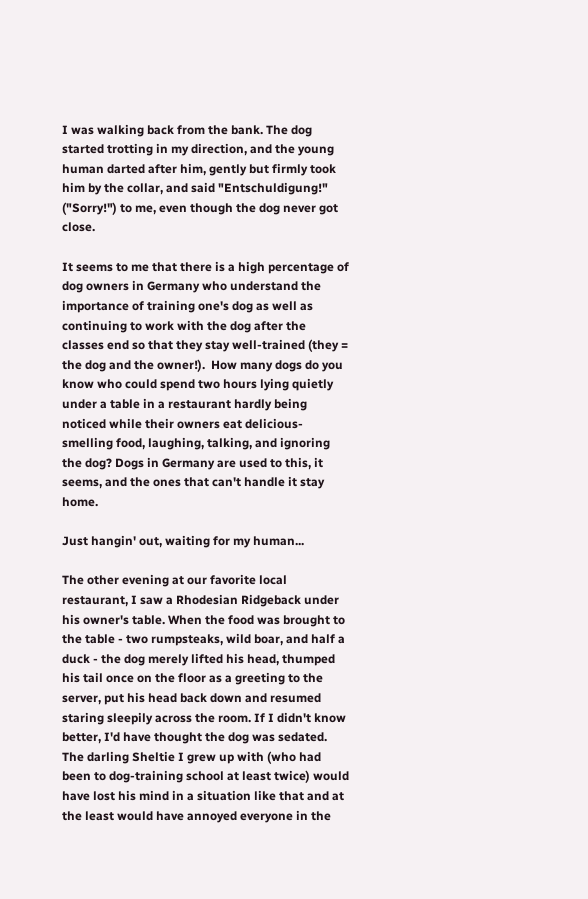I was walking back from the bank. The dog started trotting in my direction, and the young human darted after him, gently but firmly took him by the collar, and said "Entschuldigung!" ("Sorry!") to me, even though the dog never got close.

It seems to me that there is a high percentage of dog owners in Germany who understand the importance of training one's dog as well as continuing to work with the dog after the classes end so that they stay well-trained (they = the dog and the owner!).  How many dogs do you know who could spend two hours lying quietly under a table in a restaurant hardly being noticed while their owners eat delicious-smelling food, laughing, talking, and ignoring the dog? Dogs in Germany are used to this, it seems, and the ones that can't handle it stay home.

Just hangin' out, waiting for my human...

The other evening at our favorite local restaurant, I saw a Rhodesian Ridgeback under his owner's table. When the food was brought to the table - two rumpsteaks, wild boar, and half a duck - the dog merely lifted his head, thumped his tail once on the floor as a greeting to the server, put his head back down and resumed staring sleepily across the room. If I didn't know better, I'd have thought the dog was sedated. The darling Sheltie I grew up with (who had been to dog-training school at least twice) would have lost his mind in a situation like that and at the least would have annoyed everyone in the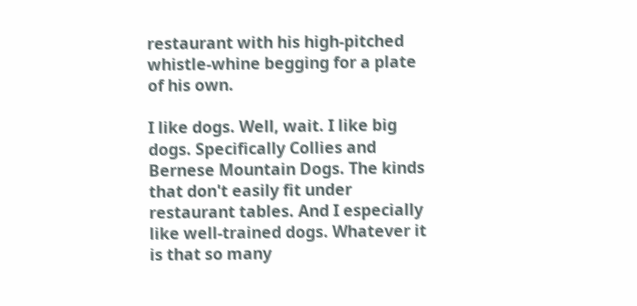restaurant with his high-pitched whistle-whine begging for a plate of his own.

I like dogs. Well, wait. I like big dogs. Specifically Collies and Bernese Mountain Dogs. The kinds that don't easily fit under restaurant tables. And I especially like well-trained dogs. Whatever it is that so many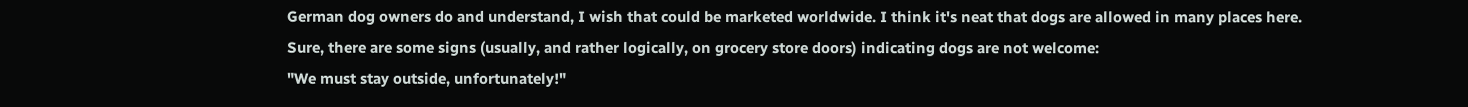German dog owners do and understand, I wish that could be marketed worldwide. I think it's neat that dogs are allowed in many places here. Sure, there are some signs (usually, and rather logically, on grocery store doors) indicating dogs are not welcome:
"We must stay outside, unfortunately!"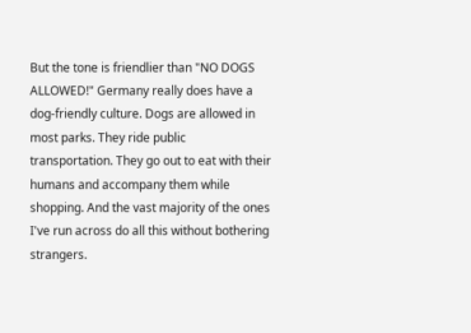But the tone is friendlier than "NO DOGS ALLOWED!" Germany really does have a dog-friendly culture. Dogs are allowed in most parks. They ride public transportation. They go out to eat with their humans and accompany them while shopping. And the vast majority of the ones I've run across do all this without bothering strangers.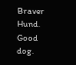Braver Hund.  Good dog.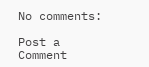No comments:

Post a Comment